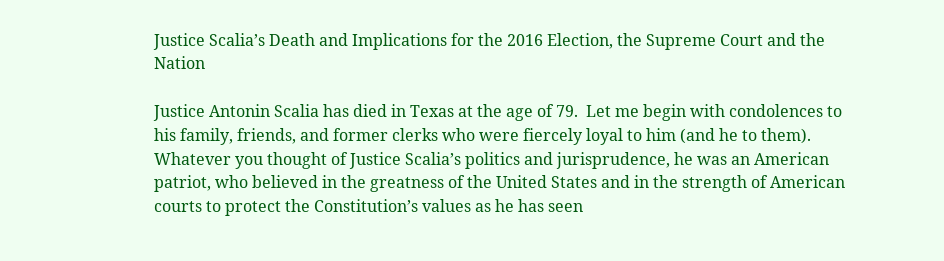Justice Scalia’s Death and Implications for the 2016 Election, the Supreme Court and the Nation

Justice Antonin Scalia has died in Texas at the age of 79.  Let me begin with condolences to his family, friends, and former clerks who were fiercely loyal to him (and he to them). Whatever you thought of Justice Scalia’s politics and jurisprudence, he was an American patriot, who believed in the greatness of the United States and in the strength of American courts to protect the Constitution’s values as he has seen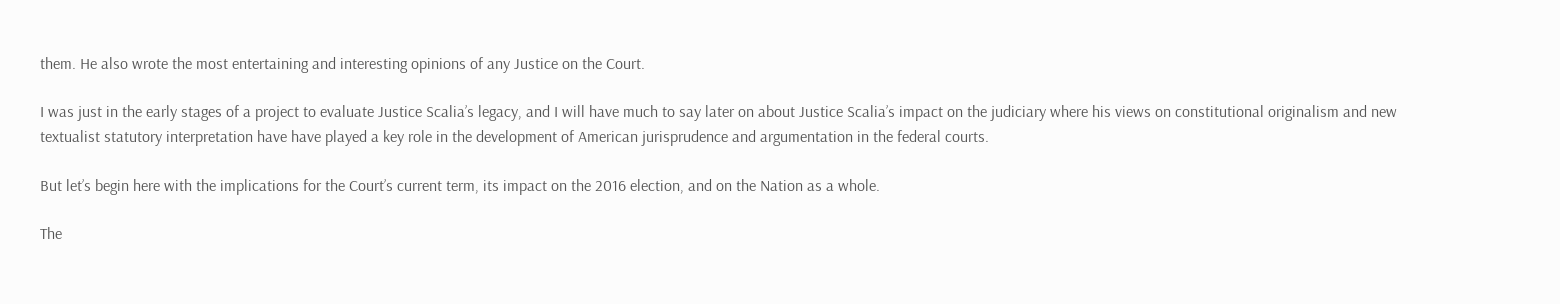them. He also wrote the most entertaining and interesting opinions of any Justice on the Court.

I was just in the early stages of a project to evaluate Justice Scalia’s legacy, and I will have much to say later on about Justice Scalia’s impact on the judiciary where his views on constitutional originalism and new textualist statutory interpretation have have played a key role in the development of American jurisprudence and argumentation in the federal courts.

But let’s begin here with the implications for the Court’s current term, its impact on the 2016 election, and on the Nation as a whole.

The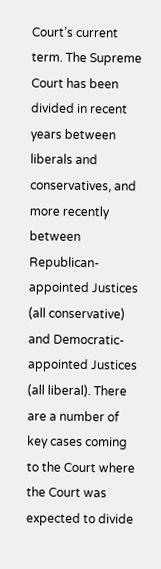Court’s current term. The Supreme Court has been divided in recent years between liberals and conservatives, and more recently between Republican-appointed Justices (all conservative) and Democratic-appointed Justices (all liberal). There are a number of key cases coming to the Court where the Court was expected to divide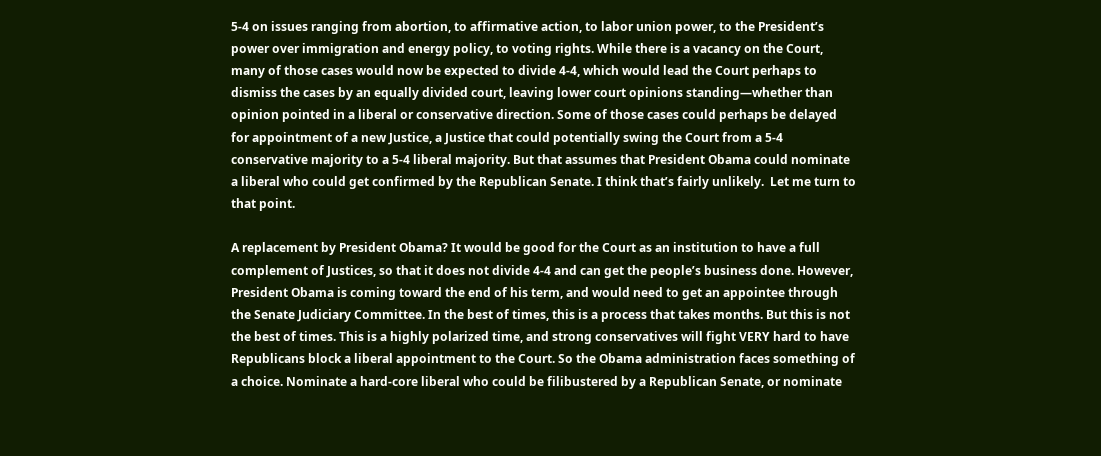5-4 on issues ranging from abortion, to affirmative action, to labor union power, to the President’s power over immigration and energy policy, to voting rights. While there is a vacancy on the Court, many of those cases would now be expected to divide 4-4, which would lead the Court perhaps to dismiss the cases by an equally divided court, leaving lower court opinions standing—whether than opinion pointed in a liberal or conservative direction. Some of those cases could perhaps be delayed for appointment of a new Justice, a Justice that could potentially swing the Court from a 5-4 conservative majority to a 5-4 liberal majority. But that assumes that President Obama could nominate a liberal who could get confirmed by the Republican Senate. I think that’s fairly unlikely.  Let me turn to that point.

A replacement by President Obama? It would be good for the Court as an institution to have a full complement of Justices, so that it does not divide 4-4 and can get the people’s business done. However, President Obama is coming toward the end of his term, and would need to get an appointee through the Senate Judiciary Committee. In the best of times, this is a process that takes months. But this is not the best of times. This is a highly polarized time, and strong conservatives will fight VERY hard to have Republicans block a liberal appointment to the Court. So the Obama administration faces something of a choice. Nominate a hard-core liberal who could be filibustered by a Republican Senate, or nominate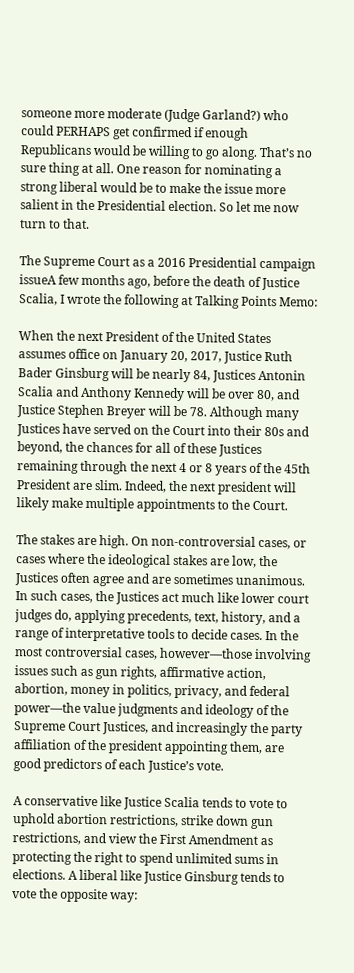someone more moderate (Judge Garland?) who could PERHAPS get confirmed if enough Republicans would be willing to go along. That’s no sure thing at all. One reason for nominating a strong liberal would be to make the issue more salient in the Presidential election. So let me now turn to that.

The Supreme Court as a 2016 Presidential campaign issueA few months ago, before the death of Justice Scalia, I wrote the following at Talking Points Memo:

When the next President of the United States assumes office on January 20, 2017, Justice Ruth Bader Ginsburg will be nearly 84, Justices Antonin Scalia and Anthony Kennedy will be over 80, and Justice Stephen Breyer will be 78. Although many Justices have served on the Court into their 80s and beyond, the chances for all of these Justices remaining through the next 4 or 8 years of the 45th President are slim. Indeed, the next president will likely make multiple appointments to the Court.

The stakes are high. On non-controversial cases, or cases where the ideological stakes are low, the Justices often agree and are sometimes unanimous. In such cases, the Justices act much like lower court judges do, applying precedents, text, history, and a range of interpretative tools to decide cases. In the most controversial cases, however—those involving issues such as gun rights, affirmative action, abortion, money in politics, privacy, and federal power—the value judgments and ideology of the Supreme Court Justices, and increasingly the party affiliation of the president appointing them, are good predictors of each Justice’s vote.

A conservative like Justice Scalia tends to vote to uphold abortion restrictions, strike down gun restrictions, and view the First Amendment as protecting the right to spend unlimited sums in elections. A liberal like Justice Ginsburg tends to vote the opposite way: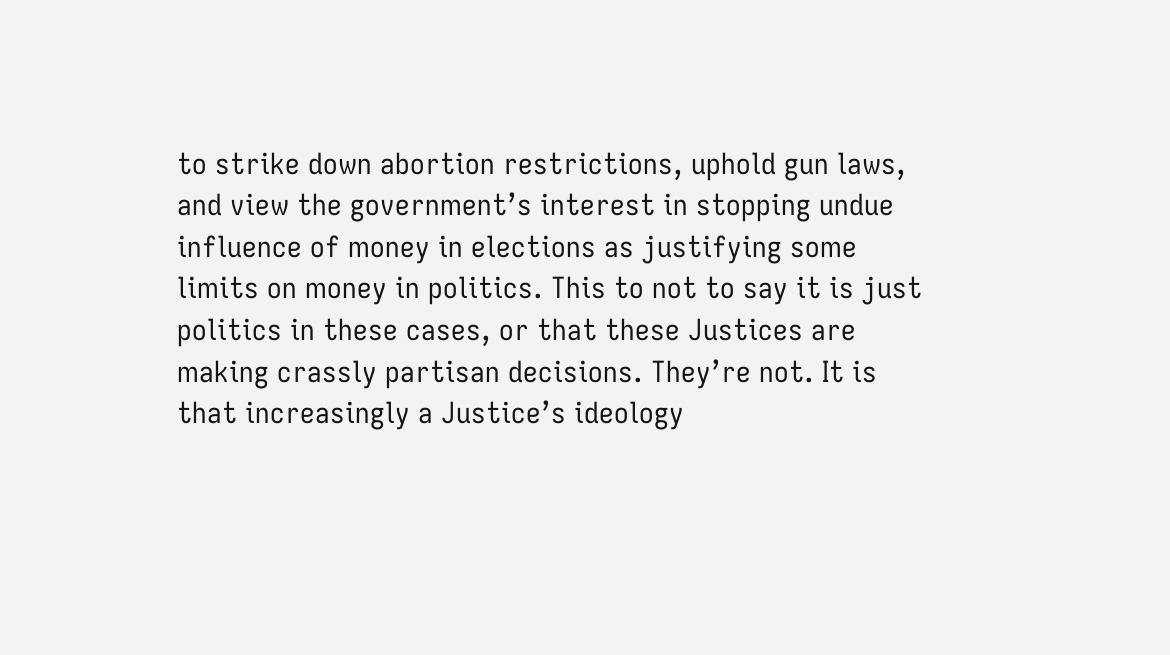to strike down abortion restrictions, uphold gun laws, and view the government’s interest in stopping undue influence of money in elections as justifying some limits on money in politics. This to not to say it is just politics in these cases, or that these Justices are making crassly partisan decisions. They’re not. It is that increasingly a Justice’s ideology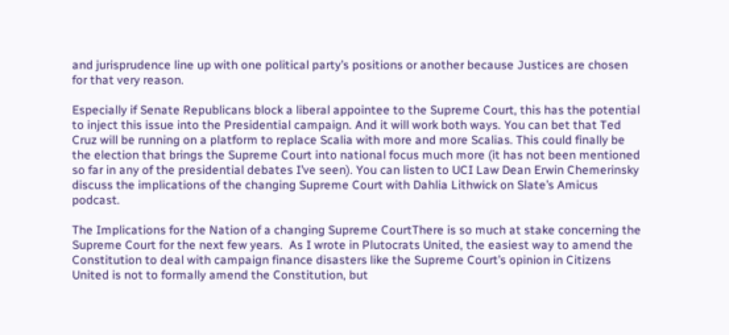and jurisprudence line up with one political party’s positions or another because Justices are chosen for that very reason.

Especially if Senate Republicans block a liberal appointee to the Supreme Court, this has the potential to inject this issue into the Presidential campaign. And it will work both ways. You can bet that Ted Cruz will be running on a platform to replace Scalia with more and more Scalias. This could finally be the election that brings the Supreme Court into national focus much more (it has not been mentioned so far in any of the presidential debates I’ve seen). You can listen to UCI Law Dean Erwin Chemerinsky discuss the implications of the changing Supreme Court with Dahlia Lithwick on Slate’s Amicus podcast.

The Implications for the Nation of a changing Supreme CourtThere is so much at stake concerning the Supreme Court for the next few years.  As I wrote in Plutocrats United, the easiest way to amend the Constitution to deal with campaign finance disasters like the Supreme Court’s opinion in Citizens United is not to formally amend the Constitution, but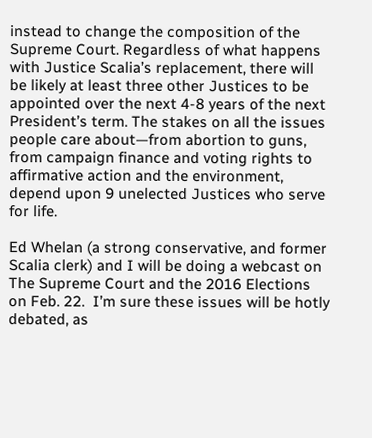instead to change the composition of the Supreme Court. Regardless of what happens with Justice Scalia’s replacement, there will be likely at least three other Justices to be appointed over the next 4-8 years of the next President’s term. The stakes on all the issues people care about—from abortion to guns, from campaign finance and voting rights to affirmative action and the environment, depend upon 9 unelected Justices who serve for life.

Ed Whelan (a strong conservative, and former Scalia clerk) and I will be doing a webcast on The Supreme Court and the 2016 Elections on Feb. 22.  I’m sure these issues will be hotly debated, as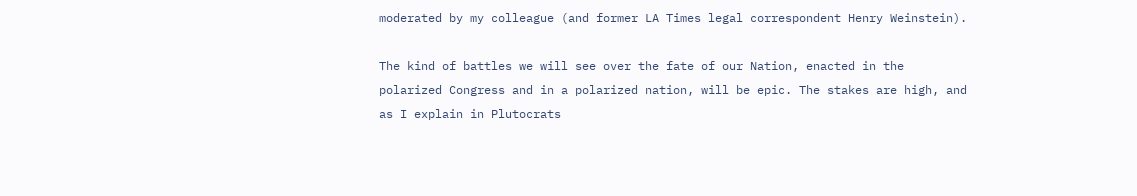moderated by my colleague (and former LA Times legal correspondent Henry Weinstein).

The kind of battles we will see over the fate of our Nation, enacted in the polarized Congress and in a polarized nation, will be epic. The stakes are high, and as I explain in Plutocrats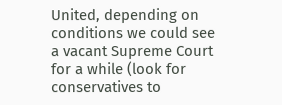United, depending on conditions we could see a vacant Supreme Court for a while (look for conservatives to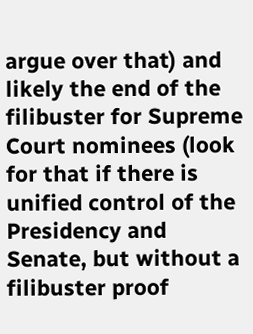argue over that) and likely the end of the filibuster for Supreme Court nominees (look for that if there is unified control of the Presidency and Senate, but without a filibuster proof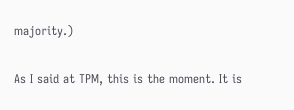majority.)

As I said at TPM, this is the moment. It is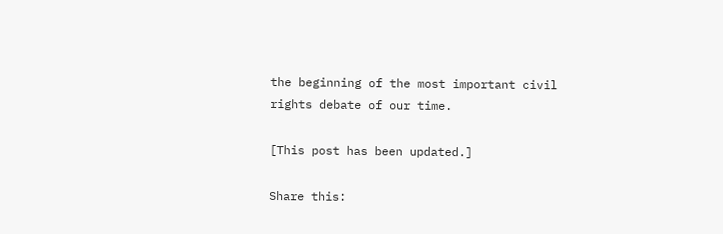the beginning of the most important civil rights debate of our time.

[This post has been updated.]

Share this: